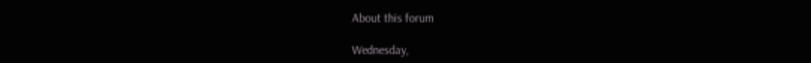About this forum

Wednesday,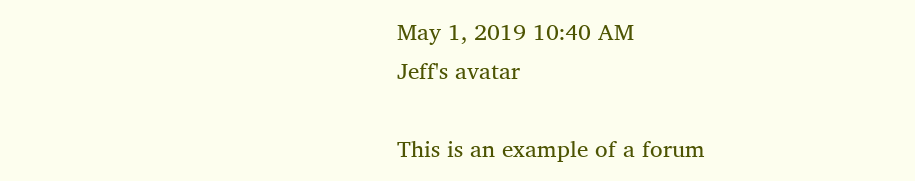May 1, 2019 10:40 AM
Jeff's avatar

This is an example of a forum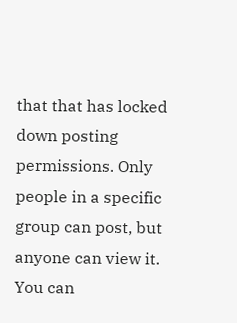that that has locked down posting permissions. Only people in a specific group can post, but anyone can view it. You can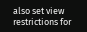also set view restrictions for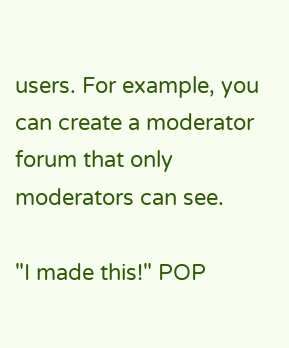users. For example, you can create a moderator forum that only moderators can see.

"I made this!" POP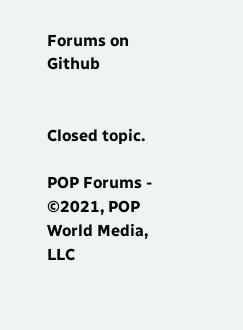Forums on Github


Closed topic.

POP Forums - ©2021, POP World Media, LLC